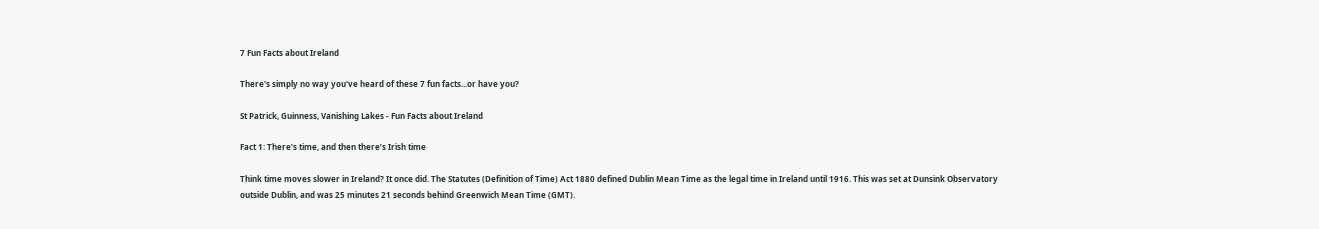7 Fun Facts about Ireland

There's simply no way you've heard of these 7 fun facts...or have you?

St Patrick, Guinness, Vanishing Lakes - Fun Facts about Ireland

Fact 1: There’s time, and then there’s Irish time

Think time moves slower in Ireland? It once did. The Statutes (Definition of Time) Act 1880 defined Dublin Mean Time as the legal time in Ireland until 1916. This was set at Dunsink Observatory outside Dublin, and was 25 minutes 21 seconds behind Greenwich Mean Time (GMT).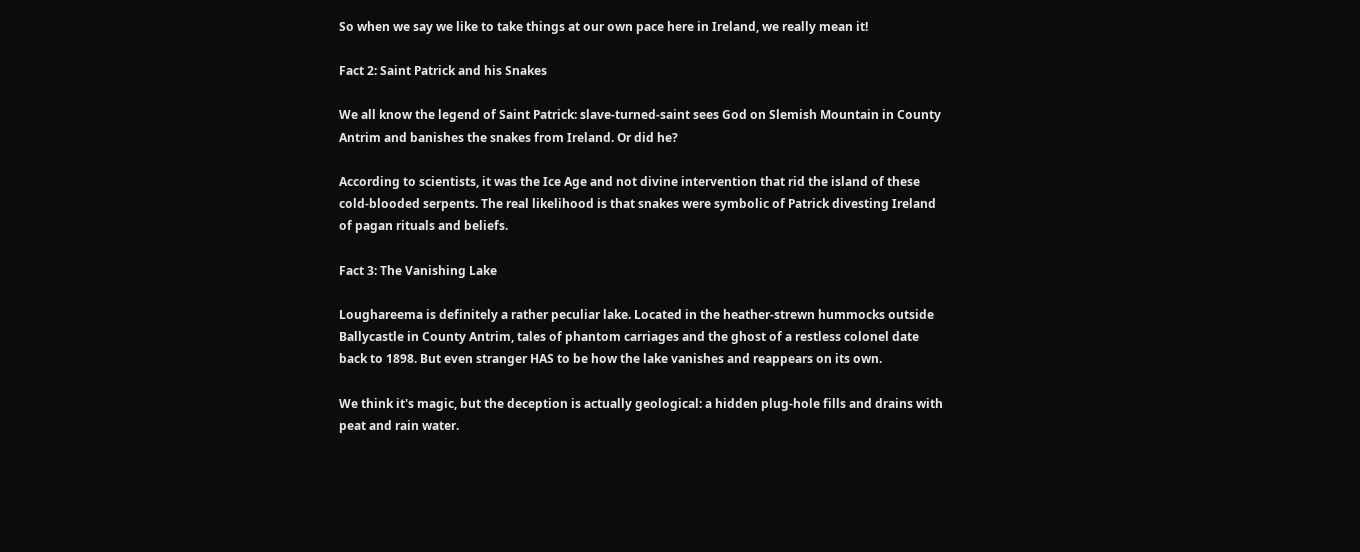So when we say we like to take things at our own pace here in Ireland, we really mean it!

Fact 2: Saint Patrick and his Snakes

We all know the legend of Saint Patrick: slave-turned-saint sees God on Slemish Mountain in County Antrim and banishes the snakes from Ireland. Or did he?

According to scientists, it was the Ice Age and not divine intervention that rid the island of these cold-blooded serpents. The real likelihood is that snakes were symbolic of Patrick divesting Ireland of pagan rituals and beliefs.

Fact 3: The Vanishing Lake

Loughareema is definitely a rather peculiar lake. Located in the heather-strewn hummocks outside Ballycastle in County Antrim, tales of phantom carriages and the ghost of a restless colonel date back to 1898. But even stranger HAS to be how the lake vanishes and reappears on its own.

We think it's magic, but the deception is actually geological: a hidden plug-hole fills and drains with peat and rain water.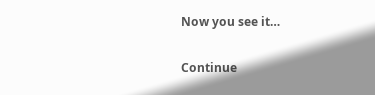Now you see it…

Continue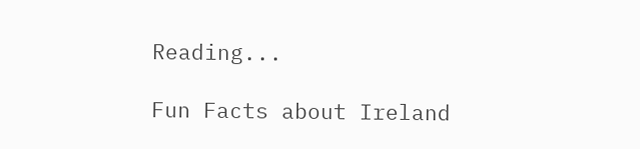Reading...

Fun Facts about Ireland